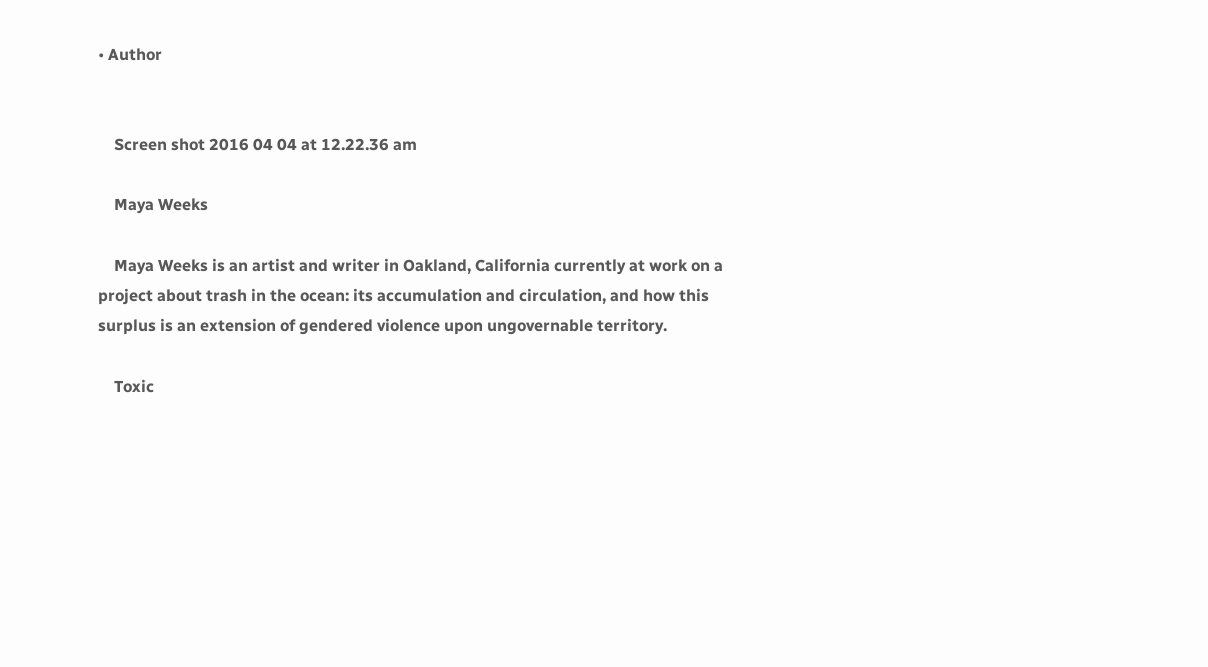• Author


    Screen shot 2016 04 04 at 12.22.36 am

    Maya Weeks

    Maya Weeks is an artist and writer in Oakland, California currently at work on a project about trash in the ocean: its accumulation and circulation, and how this surplus is an extension of gendered violence upon ungovernable territory.

    Toxic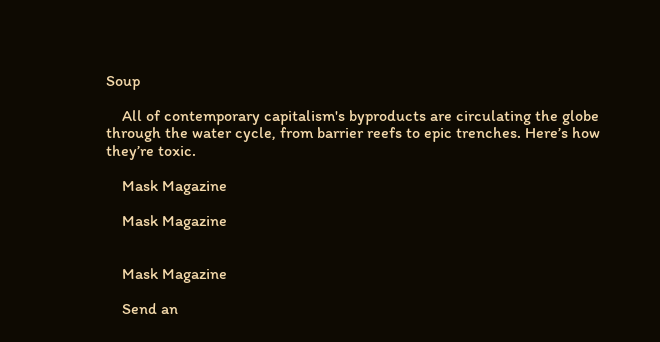Soup

    All of contemporary capitalism's byproducts are circulating the globe through the water cycle, from barrier reefs to epic trenches. Here’s how they’re toxic.

    Mask Magazine

    Mask Magazine


    Mask Magazine

    Send an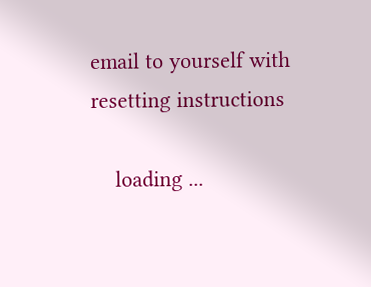email to yourself with resetting instructions

    loading ...